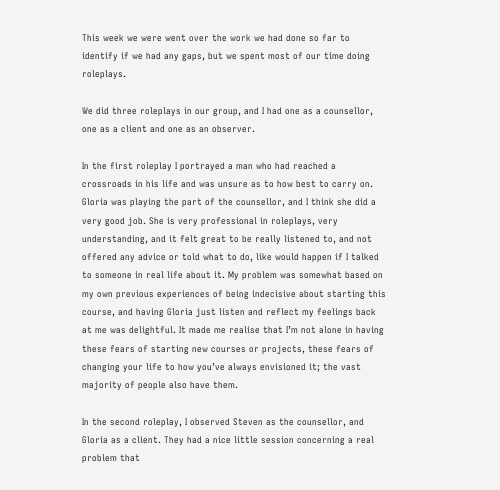This week we were went over the work we had done so far to identify if we had any gaps, but we spent most of our time doing roleplays.

We did three roleplays in our group, and I had one as a counsellor, one as a client and one as an observer.

In the first roleplay I portrayed a man who had reached a crossroads in his life and was unsure as to how best to carry on. Gloria was playing the part of the counsellor, and I think she did a very good job. She is very professional in roleplays, very understanding, and it felt great to be really listened to, and not offered any advice or told what to do, like would happen if I talked to someone in real life about it. My problem was somewhat based on my own previous experiences of being indecisive about starting this course, and having Gloria just listen and reflect my feelings back at me was delightful. It made me realise that I’m not alone in having these fears of starting new courses or projects, these fears of changing your life to how you’ve always envisioned it; the vast majority of people also have them.

In the second roleplay, I observed Steven as the counsellor, and Gloria as a client. They had a nice little session concerning a real problem that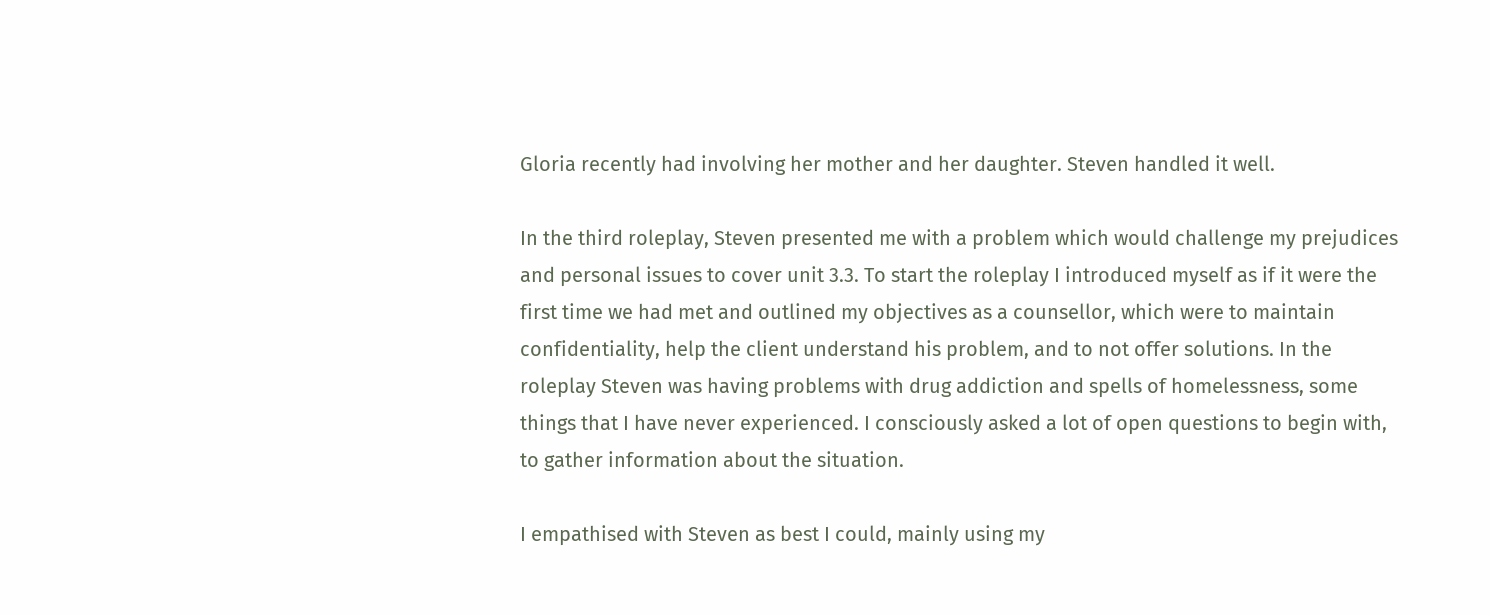Gloria recently had involving her mother and her daughter. Steven handled it well.

In the third roleplay, Steven presented me with a problem which would challenge my prejudices and personal issues to cover unit 3.3. To start the roleplay I introduced myself as if it were the first time we had met and outlined my objectives as a counsellor, which were to maintain confidentiality, help the client understand his problem, and to not offer solutions. In the roleplay Steven was having problems with drug addiction and spells of homelessness, some things that I have never experienced. I consciously asked a lot of open questions to begin with, to gather information about the situation.

I empathised with Steven as best I could, mainly using my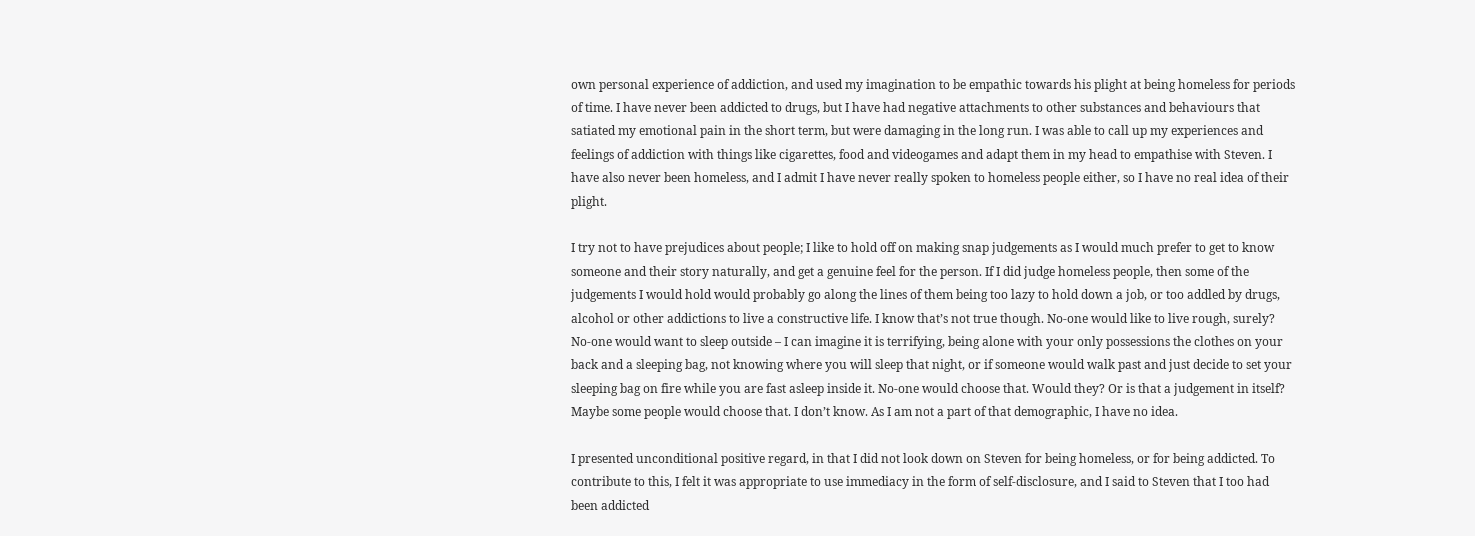own personal experience of addiction, and used my imagination to be empathic towards his plight at being homeless for periods of time. I have never been addicted to drugs, but I have had negative attachments to other substances and behaviours that satiated my emotional pain in the short term, but were damaging in the long run. I was able to call up my experiences and feelings of addiction with things like cigarettes, food and videogames and adapt them in my head to empathise with Steven. I have also never been homeless, and I admit I have never really spoken to homeless people either, so I have no real idea of their plight.

I try not to have prejudices about people; I like to hold off on making snap judgements as I would much prefer to get to know someone and their story naturally, and get a genuine feel for the person. If I did judge homeless people, then some of the judgements I would hold would probably go along the lines of them being too lazy to hold down a job, or too addled by drugs, alcohol or other addictions to live a constructive life. I know that’s not true though. No-one would like to live rough, surely? No-one would want to sleep outside – I can imagine it is terrifying, being alone with your only possessions the clothes on your back and a sleeping bag, not knowing where you will sleep that night, or if someone would walk past and just decide to set your sleeping bag on fire while you are fast asleep inside it. No-one would choose that. Would they? Or is that a judgement in itself? Maybe some people would choose that. I don’t know. As I am not a part of that demographic, I have no idea.

I presented unconditional positive regard, in that I did not look down on Steven for being homeless, or for being addicted. To contribute to this, I felt it was appropriate to use immediacy in the form of self-disclosure, and I said to Steven that I too had been addicted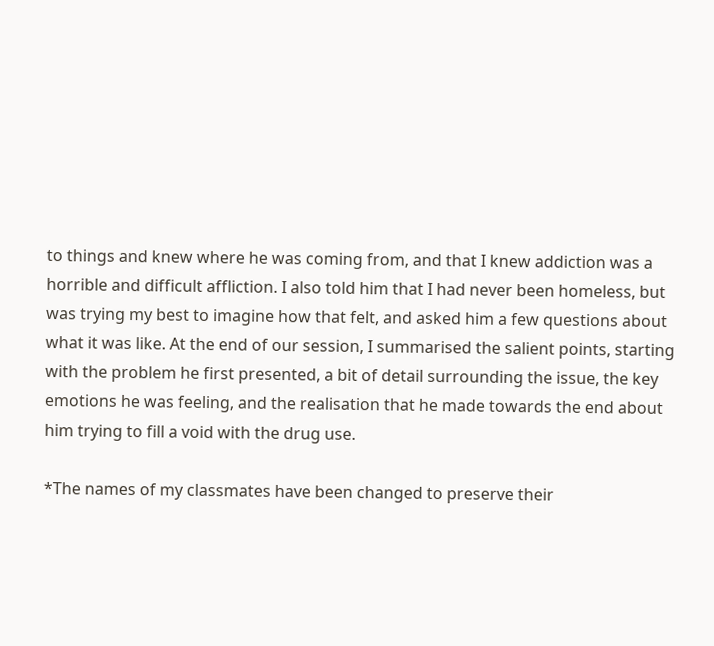to things and knew where he was coming from, and that I knew addiction was a horrible and difficult affliction. I also told him that I had never been homeless, but was trying my best to imagine how that felt, and asked him a few questions about what it was like. At the end of our session, I summarised the salient points, starting with the problem he first presented, a bit of detail surrounding the issue, the key emotions he was feeling, and the realisation that he made towards the end about him trying to fill a void with the drug use.

*The names of my classmates have been changed to preserve their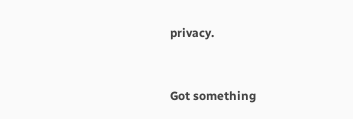privacy.


Got something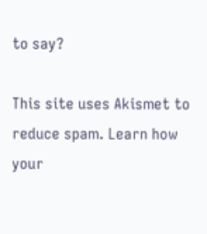to say?

This site uses Akismet to reduce spam. Learn how your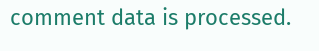comment data is processed.